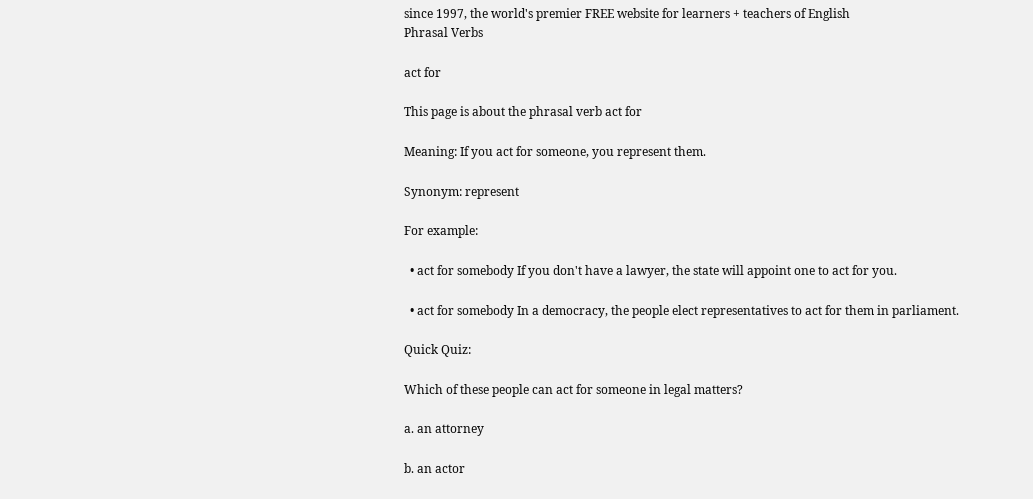since 1997, the world's premier FREE website for learners + teachers of English
Phrasal Verbs

act for

This page is about the phrasal verb act for

Meaning: If you act for someone, you represent them.

Synonym: represent

For example:

  • act for somebody If you don't have a lawyer, the state will appoint one to act for you.

  • act for somebody In a democracy, the people elect representatives to act for them in parliament.

Quick Quiz:

Which of these people can act for someone in legal matters?

a. an attorney

b. an actor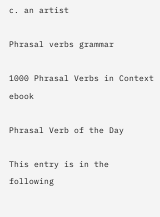c. an artist

Phrasal verbs grammar

1000 Phrasal Verbs in Context ebook

Phrasal Verb of the Day

This entry is in the following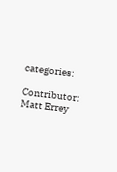categories:

Contributor: Matt Errey